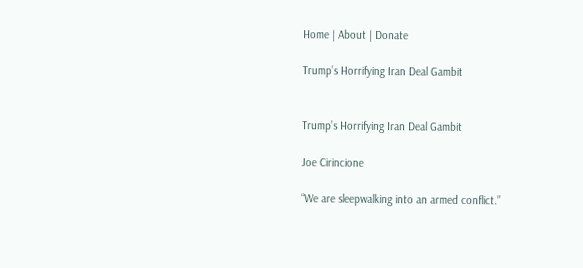Home | About | Donate

Trump’s Horrifying Iran Deal Gambit


Trump’s Horrifying Iran Deal Gambit

Joe Cirincione

“We are sleepwalking into an armed conflict.”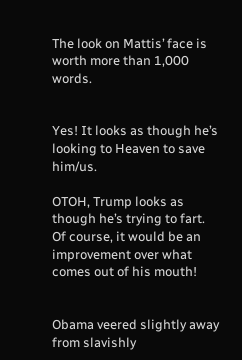The look on Mattis’ face is worth more than 1,000 words.


Yes! It looks as though he’s looking to Heaven to save him/us.

OTOH, Trump looks as though he’s trying to fart. Of course, it would be an improvement over what comes out of his mouth!


Obama veered slightly away from slavishly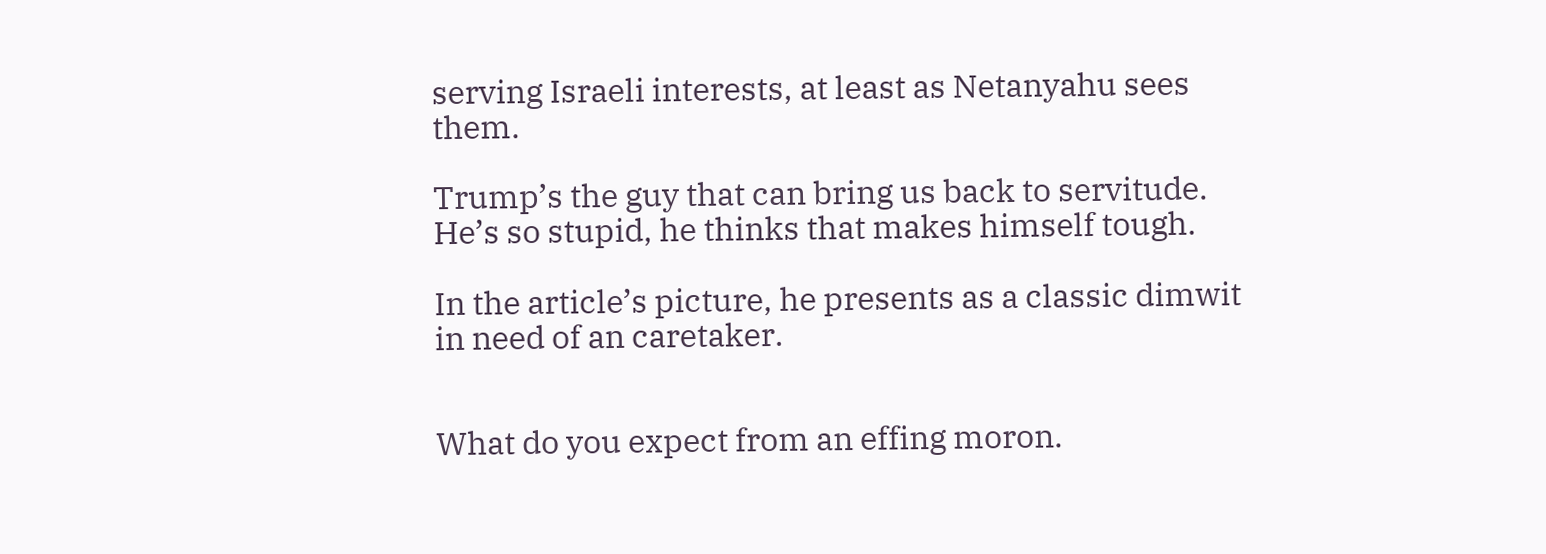serving Israeli interests, at least as Netanyahu sees them.

Trump’s the guy that can bring us back to servitude. He’s so stupid, he thinks that makes himself tough.

In the article’s picture, he presents as a classic dimwit in need of an caretaker.


What do you expect from an effing moron.